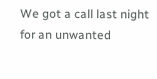We got a call last night for an unwanted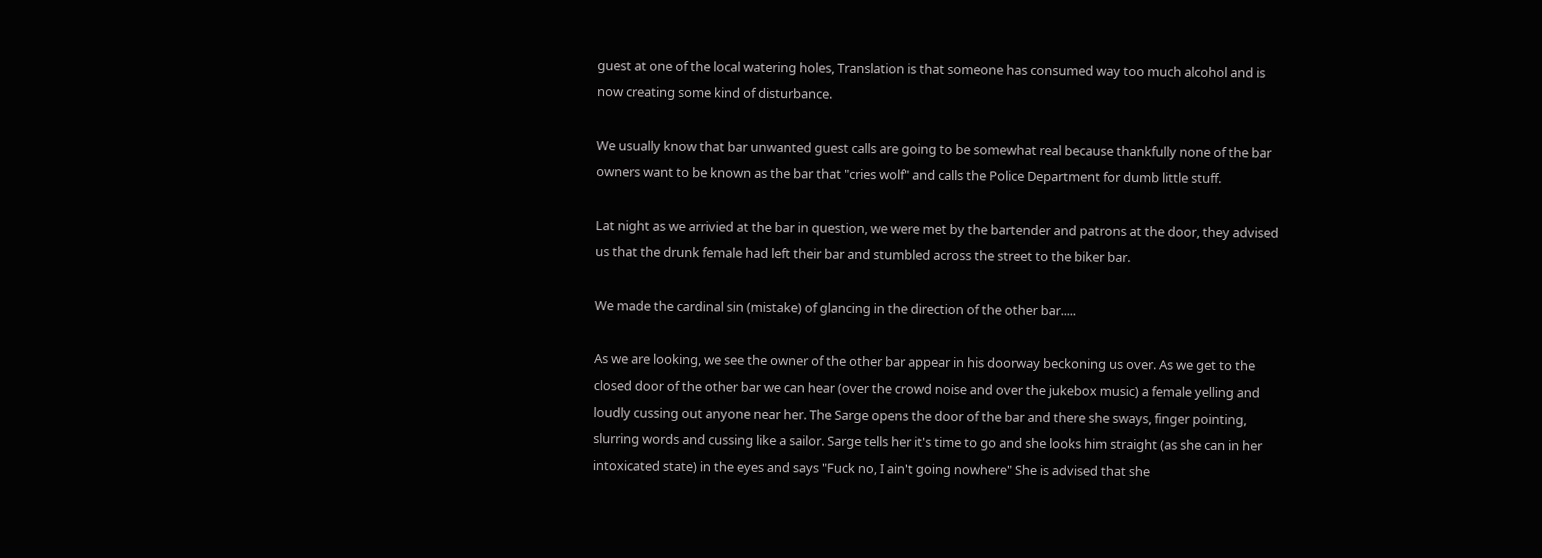guest at one of the local watering holes, Translation is that someone has consumed way too much alcohol and is now creating some kind of disturbance.

We usually know that bar unwanted guest calls are going to be somewhat real because thankfully none of the bar owners want to be known as the bar that "cries wolf" and calls the Police Department for dumb little stuff.

Lat night as we arrivied at the bar in question, we were met by the bartender and patrons at the door, they advised us that the drunk female had left their bar and stumbled across the street to the biker bar.

We made the cardinal sin (mistake) of glancing in the direction of the other bar.....

As we are looking, we see the owner of the other bar appear in his doorway beckoning us over. As we get to the closed door of the other bar we can hear (over the crowd noise and over the jukebox music) a female yelling and loudly cussing out anyone near her. The Sarge opens the door of the bar and there she sways, finger pointing, slurring words and cussing like a sailor. Sarge tells her it's time to go and she looks him straight (as she can in her intoxicated state) in the eyes and says "Fuck no, I ain't going nowhere" She is advised that she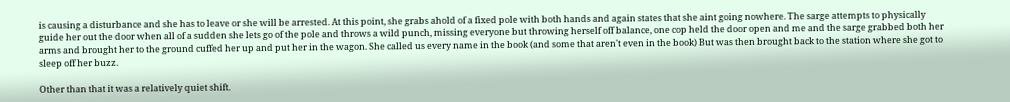is causing a disturbance and she has to leave or she will be arrested. At this point, she grabs ahold of a fixed pole with both hands and again states that she aint going nowhere. The sarge attempts to physically guide her out the door when all of a sudden she lets go of the pole and throws a wild punch, missing everyone but throwing herself off balance, one cop held the door open and me and the sarge grabbed both her arms and brought her to the ground cuffed her up and put her in the wagon. She called us every name in the book (and some that aren't even in the book) But was then brought back to the station where she got to sleep off her buzz.

Other than that it was a relatively quiet shift.